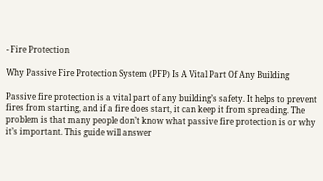- Fire Protection

Why Passive Fire Protection System (PFP) Is A Vital Part Of Any Building

Passive fire protection is a vital part of any building’s safety. It helps to prevent fires from starting, and if a fire does start, it can keep it from spreading. The problem is that many people don’t know what passive fire protection is or why it’s important. This guide will answer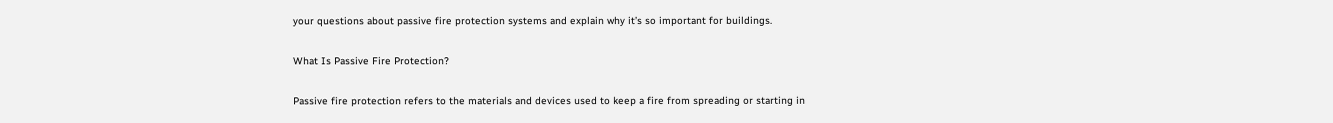your questions about passive fire protection systems and explain why it’s so important for buildings.

What Is Passive Fire Protection?

Passive fire protection refers to the materials and devices used to keep a fire from spreading or starting in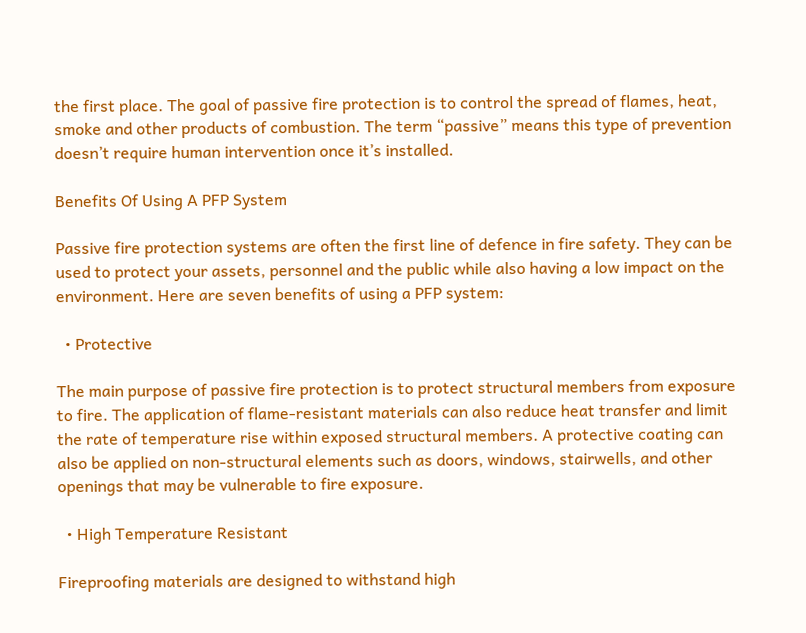the first place. The goal of passive fire protection is to control the spread of flames, heat, smoke and other products of combustion. The term “passive” means this type of prevention doesn’t require human intervention once it’s installed.

Benefits Of Using A PFP System

Passive fire protection systems are often the first line of defence in fire safety. They can be used to protect your assets, personnel and the public while also having a low impact on the environment. Here are seven benefits of using a PFP system:

  • Protective

The main purpose of passive fire protection is to protect structural members from exposure to fire. The application of flame-resistant materials can also reduce heat transfer and limit the rate of temperature rise within exposed structural members. A protective coating can also be applied on non-structural elements such as doors, windows, stairwells, and other openings that may be vulnerable to fire exposure.

  • High Temperature Resistant

Fireproofing materials are designed to withstand high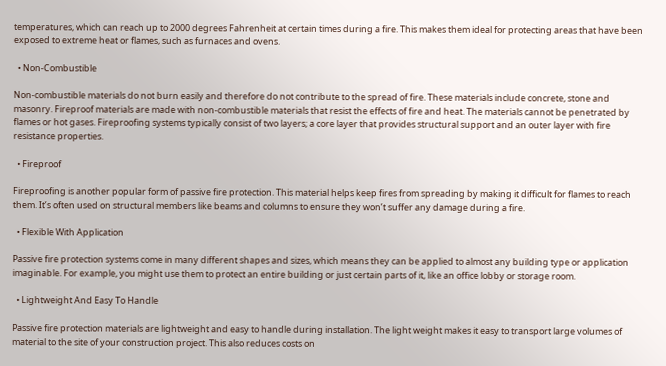temperatures, which can reach up to 2000 degrees Fahrenheit at certain times during a fire. This makes them ideal for protecting areas that have been exposed to extreme heat or flames, such as furnaces and ovens.

  • Non-Combustible

Non-combustible materials do not burn easily and therefore do not contribute to the spread of fire. These materials include concrete, stone and masonry. Fireproof materials are made with non-combustible materials that resist the effects of fire and heat. The materials cannot be penetrated by flames or hot gases. Fireproofing systems typically consist of two layers; a core layer that provides structural support and an outer layer with fire resistance properties.

  • Fireproof

Fireproofing is another popular form of passive fire protection. This material helps keep fires from spreading by making it difficult for flames to reach them. It’s often used on structural members like beams and columns to ensure they won’t suffer any damage during a fire.

  • Flexible With Application

Passive fire protection systems come in many different shapes and sizes, which means they can be applied to almost any building type or application imaginable. For example, you might use them to protect an entire building or just certain parts of it, like an office lobby or storage room.

  • Lightweight And Easy To Handle

Passive fire protection materials are lightweight and easy to handle during installation. The light weight makes it easy to transport large volumes of material to the site of your construction project. This also reduces costs on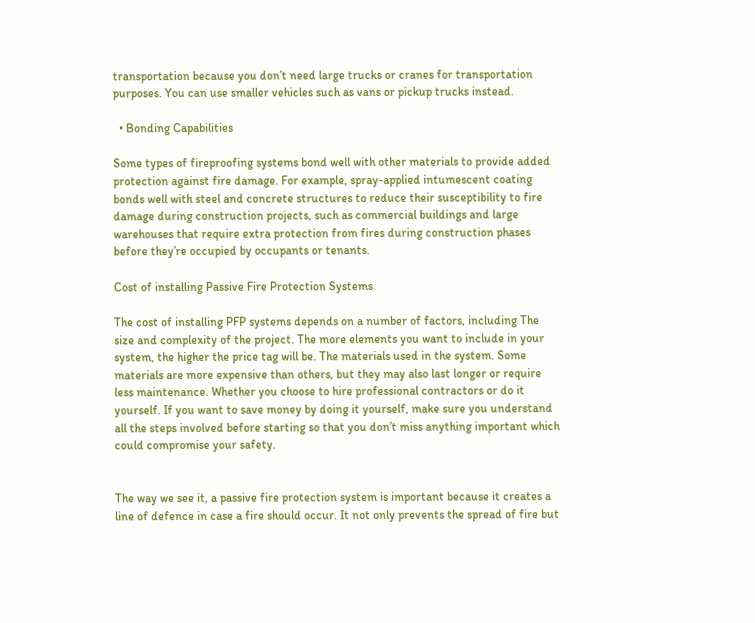transportation because you don’t need large trucks or cranes for transportation purposes. You can use smaller vehicles such as vans or pickup trucks instead.

  • Bonding Capabilities

Some types of fireproofing systems bond well with other materials to provide added protection against fire damage. For example, spray-applied intumescent coating bonds well with steel and concrete structures to reduce their susceptibility to fire damage during construction projects, such as commercial buildings and large warehouses that require extra protection from fires during construction phases before they’re occupied by occupants or tenants.

Cost of installing Passive Fire Protection Systems

The cost of installing PFP systems depends on a number of factors, including The size and complexity of the project. The more elements you want to include in your system, the higher the price tag will be. The materials used in the system. Some materials are more expensive than others, but they may also last longer or require less maintenance. Whether you choose to hire professional contractors or do it yourself. If you want to save money by doing it yourself, make sure you understand all the steps involved before starting so that you don’t miss anything important which could compromise your safety.


The way we see it, a passive fire protection system is important because it creates a line of defence in case a fire should occur. It not only prevents the spread of fire but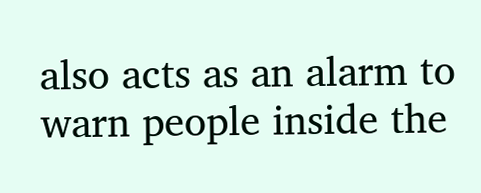also acts as an alarm to warn people inside the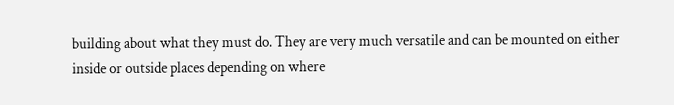building about what they must do. They are very much versatile and can be mounted on either inside or outside places depending on where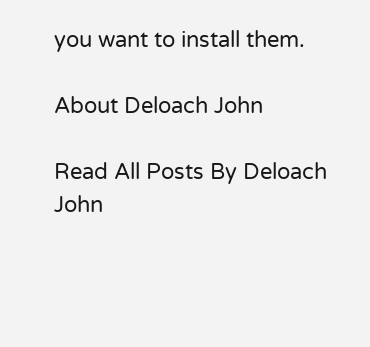you want to install them.

About Deloach John

Read All Posts By Deloach John